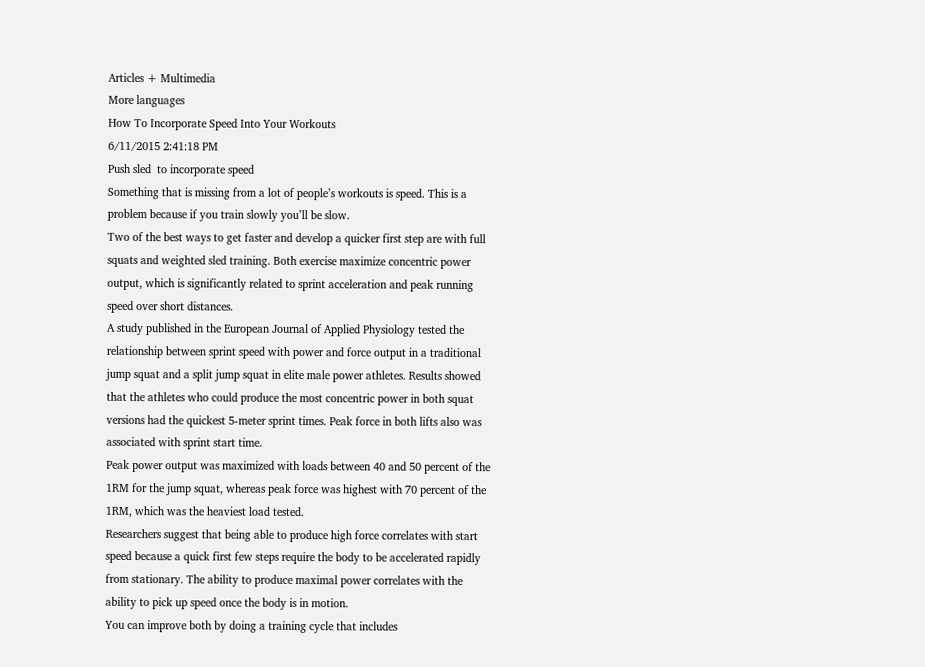Articles + Multimedia
More languages
How To Incorporate Speed Into Your Workouts
6/11/2015 2:41:18 PM
Push sled  to incorporate speed
Something that is missing from a lot of people’s workouts is speed. This is a problem because if you train slowly you’ll be slow.
Two of the best ways to get faster and develop a quicker first step are with full squats and weighted sled training. Both exercise maximize concentric power output, which is significantly related to sprint acceleration and peak running speed over short distances.
A study published in the European Journal of Applied Physiology tested the relationship between sprint speed with power and force output in a traditional jump squat and a split jump squat in elite male power athletes. Results showed that the athletes who could produce the most concentric power in both squat versions had the quickest 5-meter sprint times. Peak force in both lifts also was associated with sprint start time.
Peak power output was maximized with loads between 40 and 50 percent of the 1RM for the jump squat, whereas peak force was highest with 70 percent of the 1RM, which was the heaviest load tested.
Researchers suggest that being able to produce high force correlates with start speed because a quick first few steps require the body to be accelerated rapidly from stationary. The ability to produce maximal power correlates with the ability to pick up speed once the body is in motion.
You can improve both by doing a training cycle that includes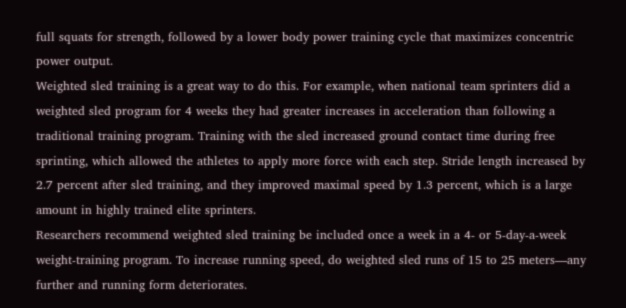full squats for strength, followed by a lower body power training cycle that maximizes concentric power output.
Weighted sled training is a great way to do this. For example, when national team sprinters did a weighted sled program for 4 weeks they had greater increases in acceleration than following a traditional training program. Training with the sled increased ground contact time during free sprinting, which allowed the athletes to apply more force with each step. Stride length increased by 2.7 percent after sled training, and they improved maximal speed by 1.3 percent, which is a large amount in highly trained elite sprinters.
Researchers recommend weighted sled training be included once a week in a 4- or 5-day-a-week weight-training program. To increase running speed, do weighted sled runs of 15 to 25 meters—any further and running form deteriorates.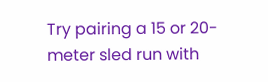Try pairing a 15 or 20-meter sled run with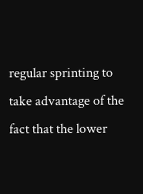regular sprinting to take advantage of the fact that the lower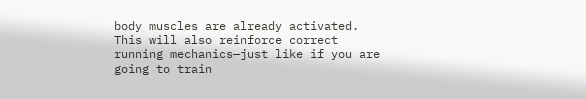body muscles are already activated. This will also reinforce correct running mechanics—just like if you are going to train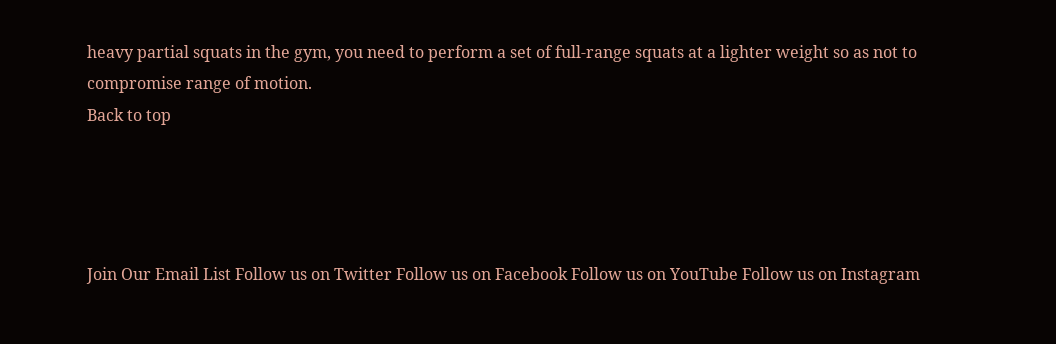heavy partial squats in the gym, you need to perform a set of full-range squats at a lighter weight so as not to compromise range of motion.
Back to top




Join Our Email List Follow us on Twitter Follow us on Facebook Follow us on YouTube Follow us on Instagram